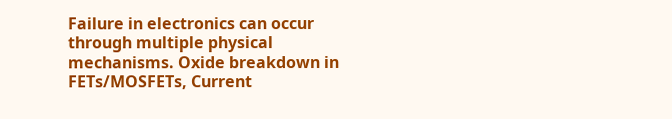Failure in electronics can occur through multiple physical mechanisms. Oxide breakdown in FETs/MOSFETs, Current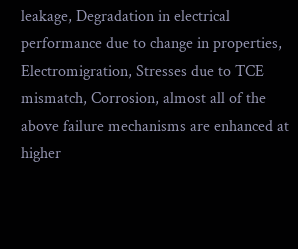leakage, Degradation in electrical performance due to change in properties, Electromigration, Stresses due to TCE mismatch, Corrosion, almost all of the above failure mechanisms are enhanced at higher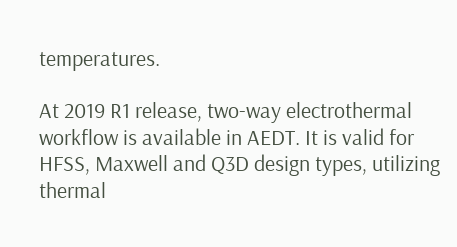temperatures.

At 2019 R1 release, two-way electrothermal workflow is available in AEDT. It is valid for HFSS, Maxwell and Q3D design types, utilizing thermal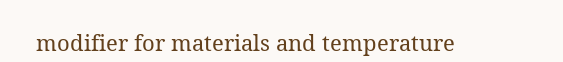modifier for materials and temperature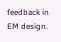feedback in EM design.